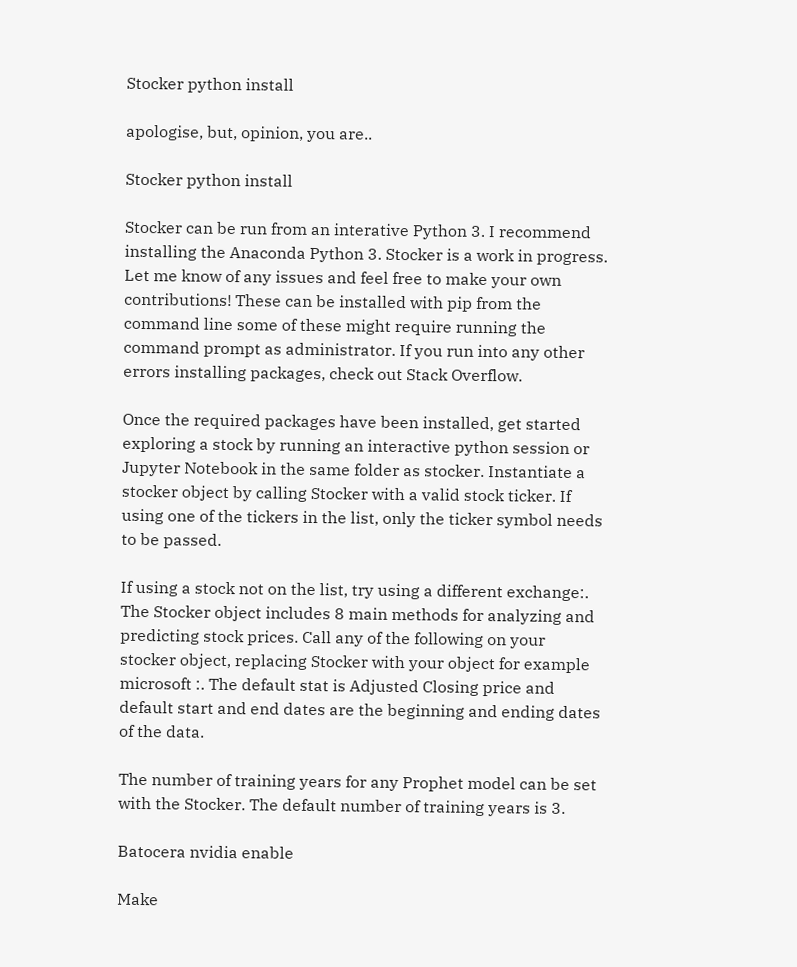Stocker python install

apologise, but, opinion, you are..

Stocker python install

Stocker can be run from an interative Python 3. I recommend installing the Anaconda Python 3. Stocker is a work in progress. Let me know of any issues and feel free to make your own contributions! These can be installed with pip from the command line some of these might require running the command prompt as administrator. If you run into any other errors installing packages, check out Stack Overflow.

Once the required packages have been installed, get started exploring a stock by running an interactive python session or Jupyter Notebook in the same folder as stocker. Instantiate a stocker object by calling Stocker with a valid stock ticker. If using one of the tickers in the list, only the ticker symbol needs to be passed.

If using a stock not on the list, try using a different exchange:. The Stocker object includes 8 main methods for analyzing and predicting stock prices. Call any of the following on your stocker object, replacing Stocker with your object for example microsoft :. The default stat is Adjusted Closing price and default start and end dates are the beginning and ending dates of the data.

The number of training years for any Prophet model can be set with the Stocker. The default number of training years is 3.

Batocera nvidia enable

Make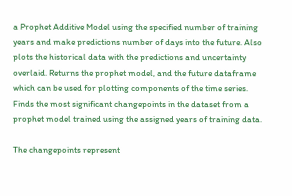a Prophet Additive Model using the specified number of training years and make predictions number of days into the future. Also plots the historical data with the predictions and uncertainty overlaid. Returns the prophet model, and the future dataframe which can be used for plotting components of the time series. Finds the most significant changepoints in the dataset from a prophet model trained using the assigned years of training data.

The changepoints represent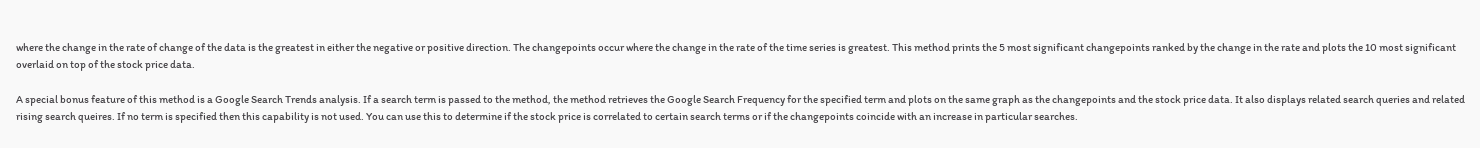where the change in the rate of change of the data is the greatest in either the negative or positive direction. The changepoints occur where the change in the rate of the time series is greatest. This method prints the 5 most significant changepoints ranked by the change in the rate and plots the 10 most significant overlaid on top of the stock price data.

A special bonus feature of this method is a Google Search Trends analysis. If a search term is passed to the method, the method retrieves the Google Search Frequency for the specified term and plots on the same graph as the changepoints and the stock price data. It also displays related search queries and related rising search queires. If no term is specified then this capability is not used. You can use this to determine if the stock price is correlated to certain search terms or if the changepoints coincide with an increase in particular searches.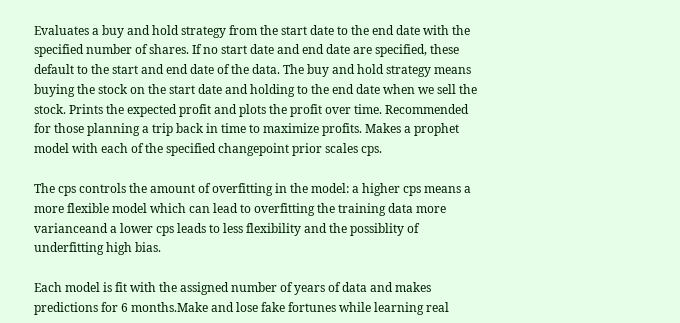Evaluates a buy and hold strategy from the start date to the end date with the specified number of shares. If no start date and end date are specified, these default to the start and end date of the data. The buy and hold strategy means buying the stock on the start date and holding to the end date when we sell the stock. Prints the expected profit and plots the profit over time. Recommended for those planning a trip back in time to maximize profits. Makes a prophet model with each of the specified changepoint prior scales cps.

The cps controls the amount of overfitting in the model: a higher cps means a more flexible model which can lead to overfitting the training data more varianceand a lower cps leads to less flexibility and the possiblity of underfitting high bias.

Each model is fit with the assigned number of years of data and makes predictions for 6 months.Make and lose fake fortunes while learning real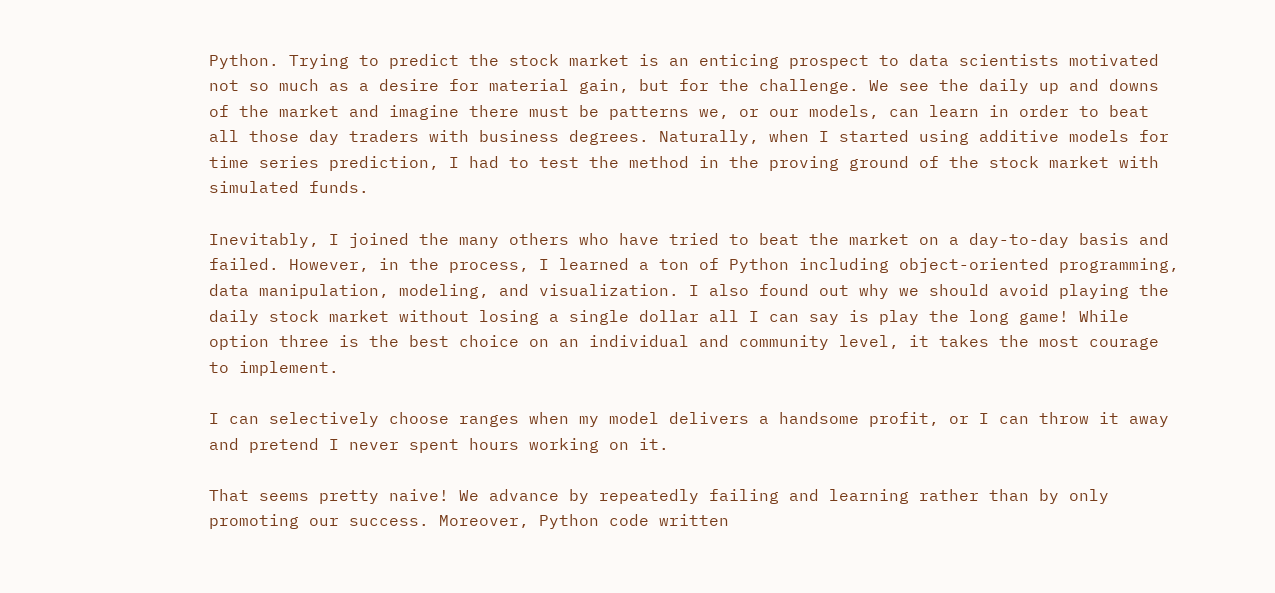Python. Trying to predict the stock market is an enticing prospect to data scientists motivated not so much as a desire for material gain, but for the challenge. We see the daily up and downs of the market and imagine there must be patterns we, or our models, can learn in order to beat all those day traders with business degrees. Naturally, when I started using additive models for time series prediction, I had to test the method in the proving ground of the stock market with simulated funds.

Inevitably, I joined the many others who have tried to beat the market on a day-to-day basis and failed. However, in the process, I learned a ton of Python including object-oriented programming, data manipulation, modeling, and visualization. I also found out why we should avoid playing the daily stock market without losing a single dollar all I can say is play the long game! While option three is the best choice on an individual and community level, it takes the most courage to implement.

I can selectively choose ranges when my model delivers a handsome profit, or I can throw it away and pretend I never spent hours working on it.

That seems pretty naive! We advance by repeatedly failing and learning rather than by only promoting our success. Moreover, Python code written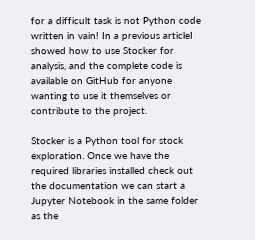for a difficult task is not Python code written in vain! In a previous articleI showed how to use Stocker for analysis, and the complete code is available on GitHub for anyone wanting to use it themselves or contribute to the project.

Stocker is a Python tool for stock exploration. Once we have the required libraries installed check out the documentation we can start a Jupyter Notebook in the same folder as the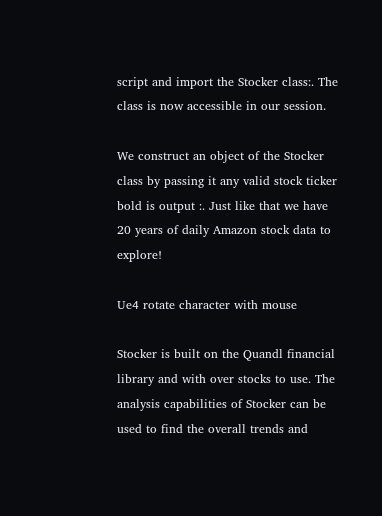script and import the Stocker class:. The class is now accessible in our session.

We construct an object of the Stocker class by passing it any valid stock ticker bold is output :. Just like that we have 20 years of daily Amazon stock data to explore!

Ue4 rotate character with mouse

Stocker is built on the Quandl financial library and with over stocks to use. The analysis capabilities of Stocker can be used to find the overall trends and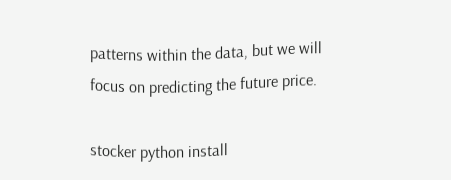patterns within the data, but we will focus on predicting the future price.

stocker python install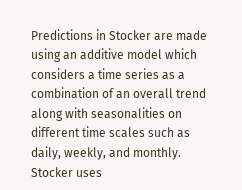Predictions in Stocker are made using an additive model which considers a time series as a combination of an overall trend along with seasonalities on different time scales such as daily, weekly, and monthly. Stocker uses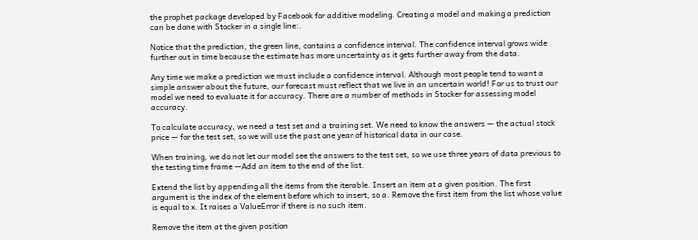the prophet package developed by Facebook for additive modeling. Creating a model and making a prediction can be done with Stocker in a single line:.

Notice that the prediction, the green line, contains a confidence interval. The confidence interval grows wide further out in time because the estimate has more uncertainty as it gets further away from the data.

Any time we make a prediction we must include a confidence interval. Although most people tend to want a simple answer about the future, our forecast must reflect that we live in an uncertain world! For us to trust our model we need to evaluate it for accuracy. There are a number of methods in Stocker for assessing model accuracy.

To calculate accuracy, we need a test set and a training set. We need to know the answers — the actual stock price — for the test set, so we will use the past one year of historical data in our case.

When training, we do not let our model see the answers to the test set, so we use three years of data previous to the testing time frame —Add an item to the end of the list.

Extend the list by appending all the items from the iterable. Insert an item at a given position. The first argument is the index of the element before which to insert, so a. Remove the first item from the list whose value is equal to x. It raises a ValueError if there is no such item.

Remove the item at the given position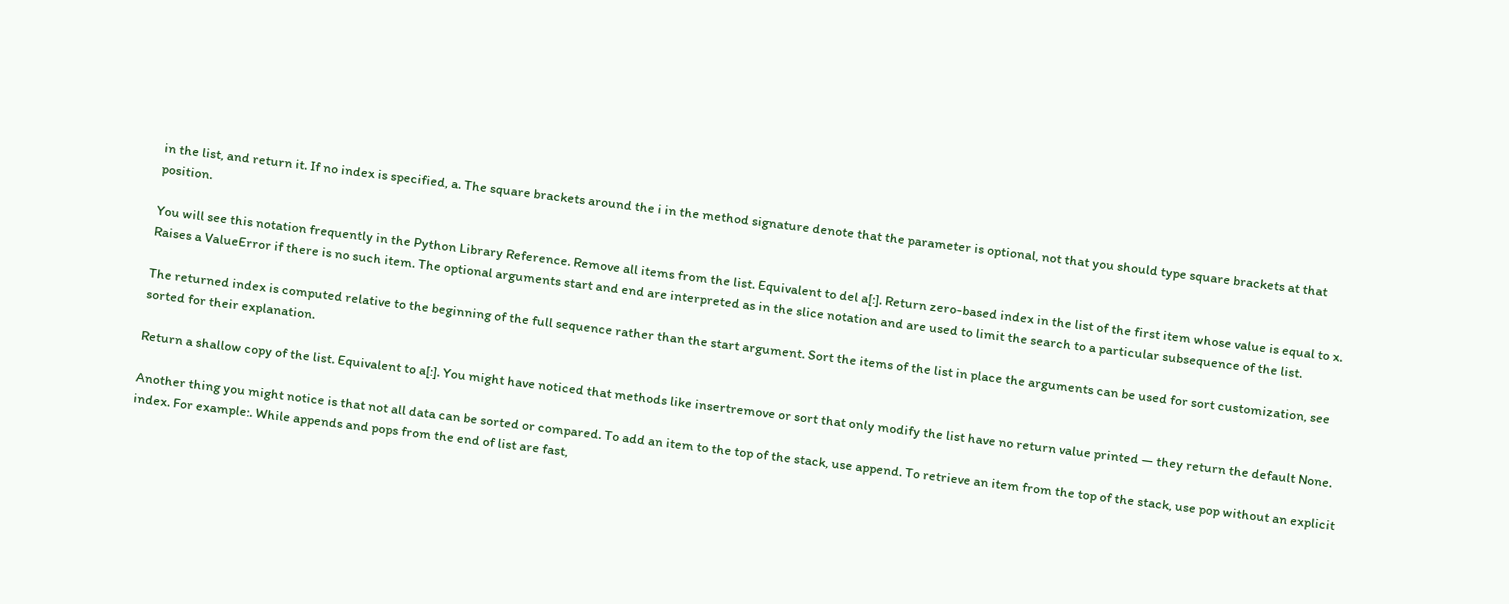in the list, and return it. If no index is specified, a. The square brackets around the i in the method signature denote that the parameter is optional, not that you should type square brackets at that position.

You will see this notation frequently in the Python Library Reference. Remove all items from the list. Equivalent to del a[:]. Return zero-based index in the list of the first item whose value is equal to x. Raises a ValueError if there is no such item. The optional arguments start and end are interpreted as in the slice notation and are used to limit the search to a particular subsequence of the list.

The returned index is computed relative to the beginning of the full sequence rather than the start argument. Sort the items of the list in place the arguments can be used for sort customization, see sorted for their explanation.

Return a shallow copy of the list. Equivalent to a[:]. You might have noticed that methods like insertremove or sort that only modify the list have no return value printed — they return the default None.

Another thing you might notice is that not all data can be sorted or compared. To add an item to the top of the stack, use append. To retrieve an item from the top of the stack, use pop without an explicit index. For example:. While appends and pops from the end of list are fast,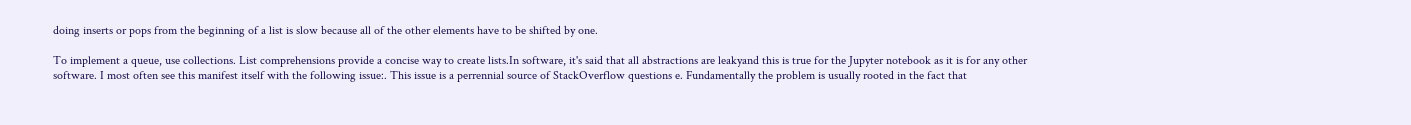doing inserts or pops from the beginning of a list is slow because all of the other elements have to be shifted by one.

To implement a queue, use collections. List comprehensions provide a concise way to create lists.In software, it's said that all abstractions are leakyand this is true for the Jupyter notebook as it is for any other software. I most often see this manifest itself with the following issue:. This issue is a perrennial source of StackOverflow questions e. Fundamentally the problem is usually rooted in the fact that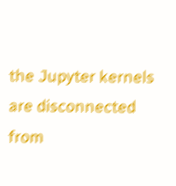the Jupyter kernels are disconnected from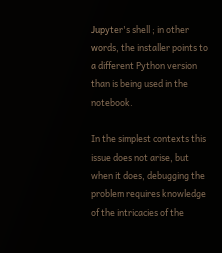Jupyter's shell ; in other words, the installer points to a different Python version than is being used in the notebook.

In the simplest contexts this issue does not arise, but when it does, debugging the problem requires knowledge of the intricacies of the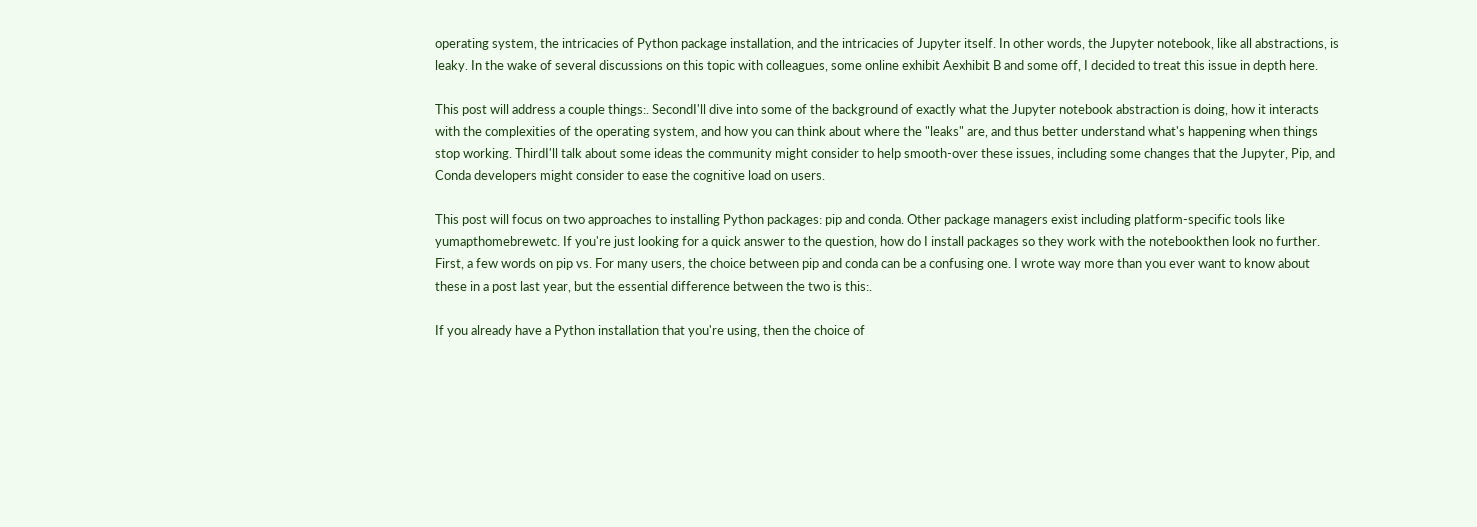operating system, the intricacies of Python package installation, and the intricacies of Jupyter itself. In other words, the Jupyter notebook, like all abstractions, is leaky. In the wake of several discussions on this topic with colleagues, some online exhibit Aexhibit B and some off, I decided to treat this issue in depth here.

This post will address a couple things:. SecondI'll dive into some of the background of exactly what the Jupyter notebook abstraction is doing, how it interacts with the complexities of the operating system, and how you can think about where the "leaks" are, and thus better understand what's happening when things stop working. ThirdI'll talk about some ideas the community might consider to help smooth-over these issues, including some changes that the Jupyter, Pip, and Conda developers might consider to ease the cognitive load on users.

This post will focus on two approaches to installing Python packages: pip and conda. Other package managers exist including platform-specific tools like yumapthomebrewetc. If you're just looking for a quick answer to the question, how do I install packages so they work with the notebookthen look no further. First, a few words on pip vs. For many users, the choice between pip and conda can be a confusing one. I wrote way more than you ever want to know about these in a post last year, but the essential difference between the two is this:.

If you already have a Python installation that you're using, then the choice of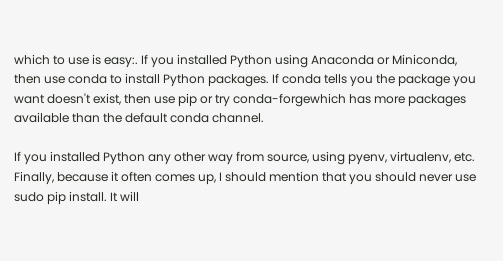which to use is easy:. If you installed Python using Anaconda or Miniconda, then use conda to install Python packages. If conda tells you the package you want doesn't exist, then use pip or try conda-forgewhich has more packages available than the default conda channel.

If you installed Python any other way from source, using pyenv, virtualenv, etc. Finally, because it often comes up, I should mention that you should never use sudo pip install. It will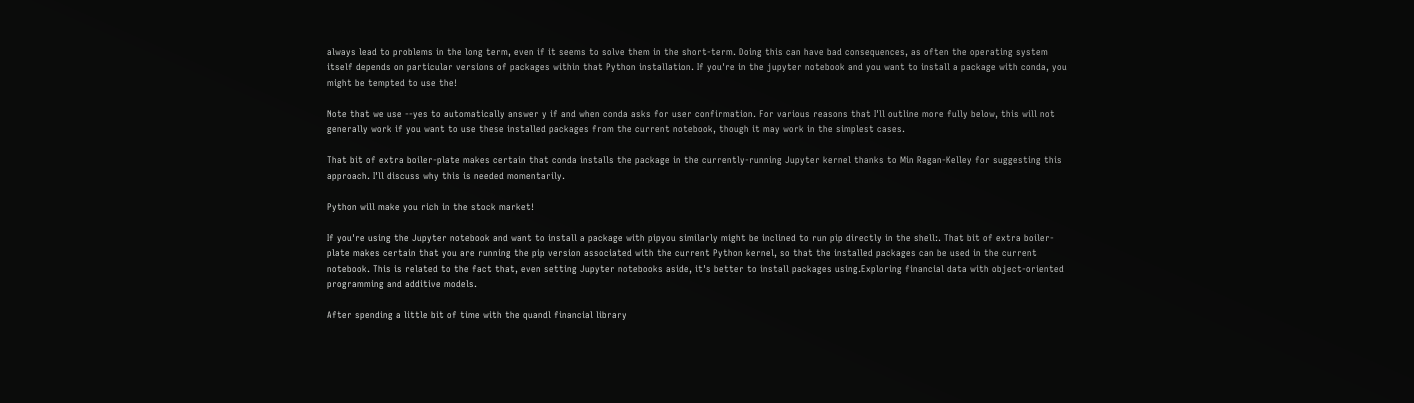always lead to problems in the long term, even if it seems to solve them in the short-term. Doing this can have bad consequences, as often the operating system itself depends on particular versions of packages within that Python installation. If you're in the jupyter notebook and you want to install a package with conda, you might be tempted to use the!

Note that we use --yes to automatically answer y if and when conda asks for user confirmation. For various reasons that I'll outline more fully below, this will not generally work if you want to use these installed packages from the current notebook, though it may work in the simplest cases.

That bit of extra boiler-plate makes certain that conda installs the package in the currently-running Jupyter kernel thanks to Min Ragan-Kelley for suggesting this approach. I'll discuss why this is needed momentarily.

Python will make you rich in the stock market!

If you're using the Jupyter notebook and want to install a package with pipyou similarly might be inclined to run pip directly in the shell:. That bit of extra boiler-plate makes certain that you are running the pip version associated with the current Python kernel, so that the installed packages can be used in the current notebook. This is related to the fact that, even setting Jupyter notebooks aside, it's better to install packages using.Exploring financial data with object-oriented programming and additive models.

After spending a little bit of time with the quandl financial library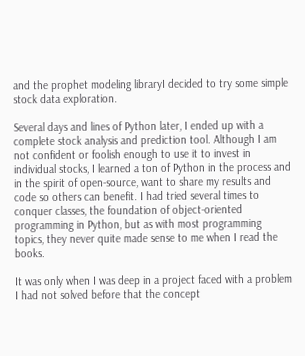and the prophet modeling libraryI decided to try some simple stock data exploration.

Several days and lines of Python later, I ended up with a complete stock analysis and prediction tool. Although I am not confident or foolish enough to use it to invest in individual stocks, I learned a ton of Python in the process and in the spirit of open-source, want to share my results and code so others can benefit. I had tried several times to conquer classes, the foundation of object-oriented programming in Python, but as with most programming topics, they never quite made sense to me when I read the books.

It was only when I was deep in a project faced with a problem I had not solved before that the concept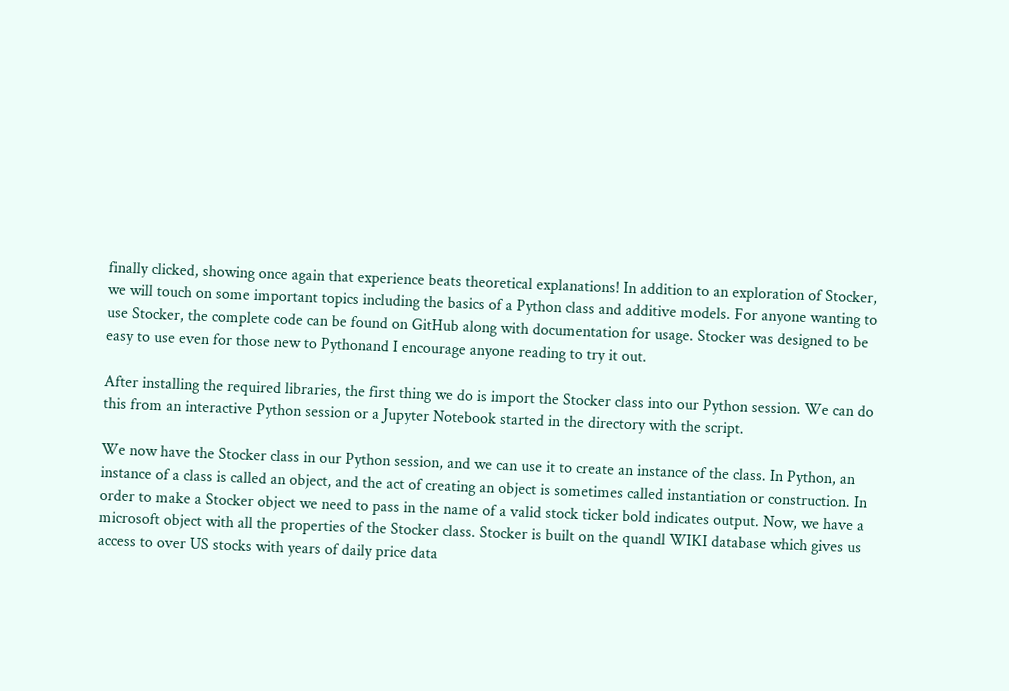finally clicked, showing once again that experience beats theoretical explanations! In addition to an exploration of Stocker, we will touch on some important topics including the basics of a Python class and additive models. For anyone wanting to use Stocker, the complete code can be found on GitHub along with documentation for usage. Stocker was designed to be easy to use even for those new to Pythonand I encourage anyone reading to try it out.

After installing the required libraries, the first thing we do is import the Stocker class into our Python session. We can do this from an interactive Python session or a Jupyter Notebook started in the directory with the script.

We now have the Stocker class in our Python session, and we can use it to create an instance of the class. In Python, an instance of a class is called an object, and the act of creating an object is sometimes called instantiation or construction. In order to make a Stocker object we need to pass in the name of a valid stock ticker bold indicates output. Now, we have a microsoft object with all the properties of the Stocker class. Stocker is built on the quandl WIKI database which gives us access to over US stocks with years of daily price data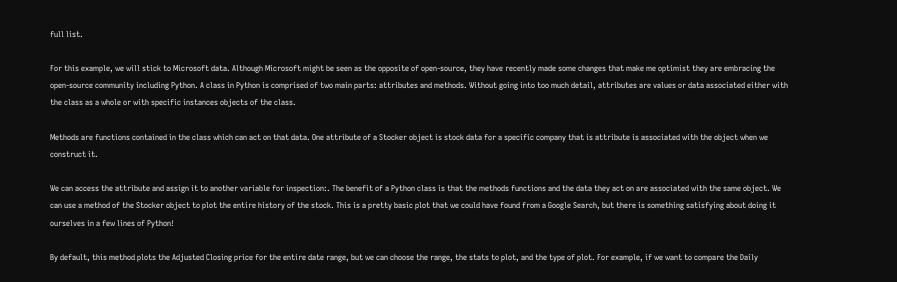full list.

For this example, we will stick to Microsoft data. Although Microsoft might be seen as the opposite of open-source, they have recently made some changes that make me optimist they are embracing the open-source community including Python. A class in Python is comprised of two main parts: attributes and methods. Without going into too much detail, attributes are values or data associated either with the class as a whole or with specific instances objects of the class.

Methods are functions contained in the class which can act on that data. One attribute of a Stocker object is stock data for a specific company that is attribute is associated with the object when we construct it.

We can access the attribute and assign it to another variable for inspection:. The benefit of a Python class is that the methods functions and the data they act on are associated with the same object. We can use a method of the Stocker object to plot the entire history of the stock. This is a pretty basic plot that we could have found from a Google Search, but there is something satisfying about doing it ourselves in a few lines of Python!

By default, this method plots the Adjusted Closing price for the entire date range, but we can choose the range, the stats to plot, and the type of plot. For example, if we want to compare the Daily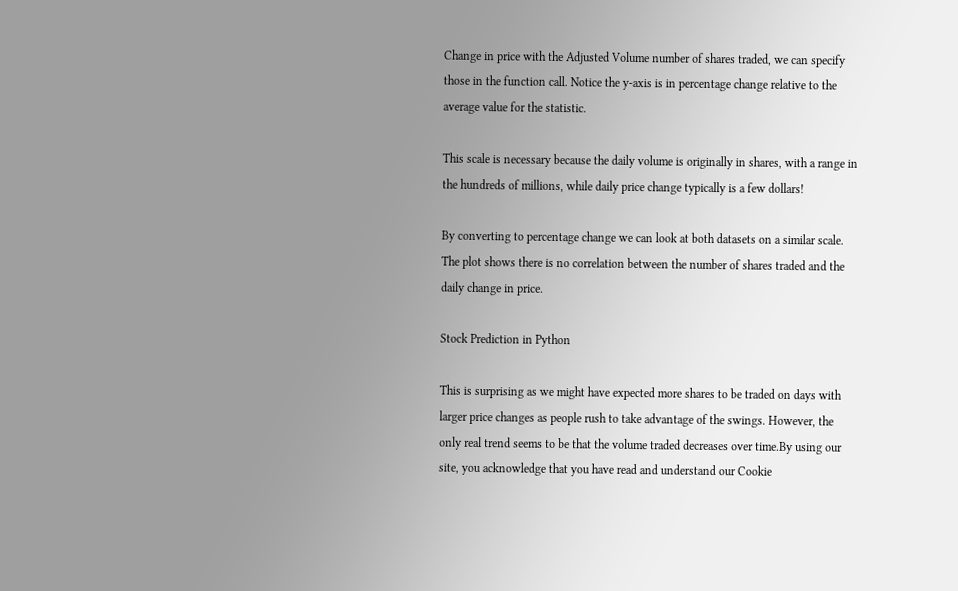Change in price with the Adjusted Volume number of shares traded, we can specify those in the function call. Notice the y-axis is in percentage change relative to the average value for the statistic.

This scale is necessary because the daily volume is originally in shares, with a range in the hundreds of millions, while daily price change typically is a few dollars!

By converting to percentage change we can look at both datasets on a similar scale. The plot shows there is no correlation between the number of shares traded and the daily change in price.

Stock Prediction in Python

This is surprising as we might have expected more shares to be traded on days with larger price changes as people rush to take advantage of the swings. However, the only real trend seems to be that the volume traded decreases over time.By using our site, you acknowledge that you have read and understand our Cookie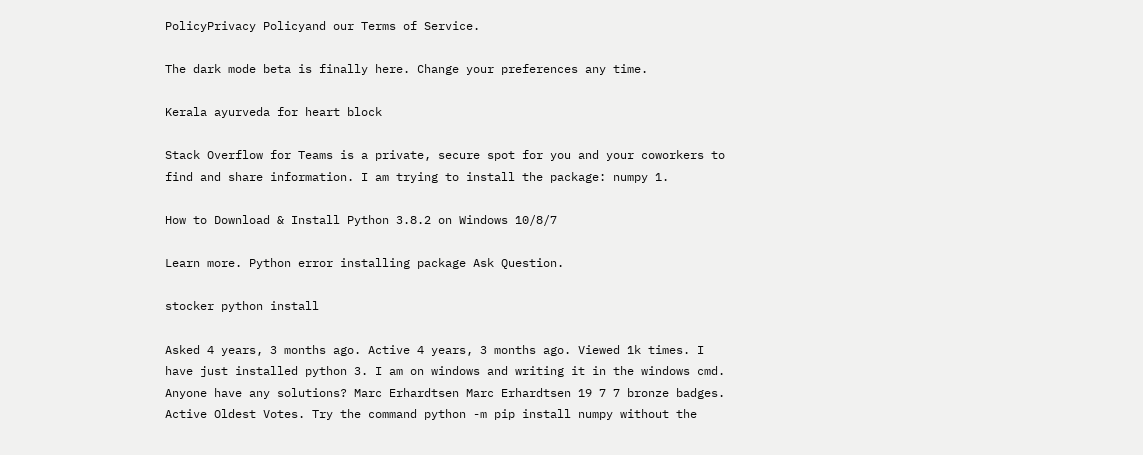PolicyPrivacy Policyand our Terms of Service.

The dark mode beta is finally here. Change your preferences any time.

Kerala ayurveda for heart block

Stack Overflow for Teams is a private, secure spot for you and your coworkers to find and share information. I am trying to install the package: numpy 1.

How to Download & Install Python 3.8.2 on Windows 10/8/7

Learn more. Python error installing package Ask Question.

stocker python install

Asked 4 years, 3 months ago. Active 4 years, 3 months ago. Viewed 1k times. I have just installed python 3. I am on windows and writing it in the windows cmd. Anyone have any solutions? Marc Erhardtsen Marc Erhardtsen 19 7 7 bronze badges. Active Oldest Votes. Try the command python -m pip install numpy without the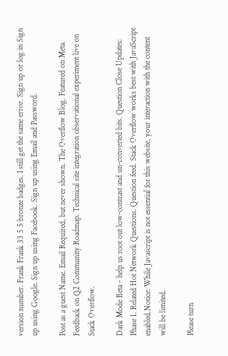version number. Frank Frank 33 5 5 bronze badges. I still get the same error. Sign up or log in Sign up using Google. Sign up using Facebook. Sign up using Email and Password.

Post as a guest Name. Email Required, but never shown. The Overflow Blog. Featured on Meta. Feedback on Q2 Community Roadmap. Technical site integration observational experiment live on Stack Overflow.

Dark Mode Beta - help us root out low-contrast and un-converted bits. Question Close Updates: Phase 1. Related Hot Network Questions. Question feed. Stack Overflow works best with JavaScript enabled.Notice: While Javascript is not essential for this website, your interaction with the content will be limited.

Please turn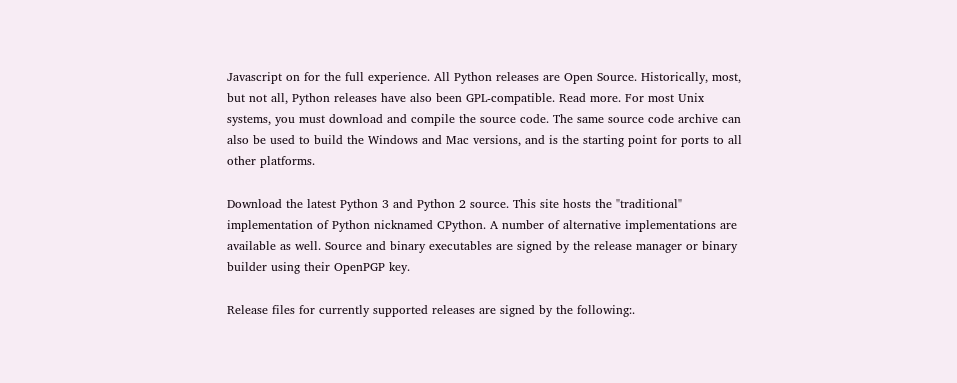Javascript on for the full experience. All Python releases are Open Source. Historically, most, but not all, Python releases have also been GPL-compatible. Read more. For most Unix systems, you must download and compile the source code. The same source code archive can also be used to build the Windows and Mac versions, and is the starting point for ports to all other platforms.

Download the latest Python 3 and Python 2 source. This site hosts the "traditional" implementation of Python nicknamed CPython. A number of alternative implementations are available as well. Source and binary executables are signed by the release manager or binary builder using their OpenPGP key.

Release files for currently supported releases are signed by the following:.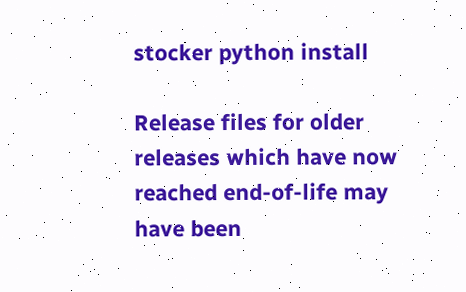stocker python install

Release files for older releases which have now reached end-of-life may have been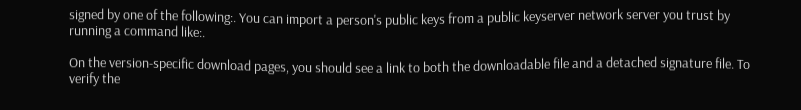signed by one of the following:. You can import a person's public keys from a public keyserver network server you trust by running a command like:.

On the version-specific download pages, you should see a link to both the downloadable file and a detached signature file. To verify the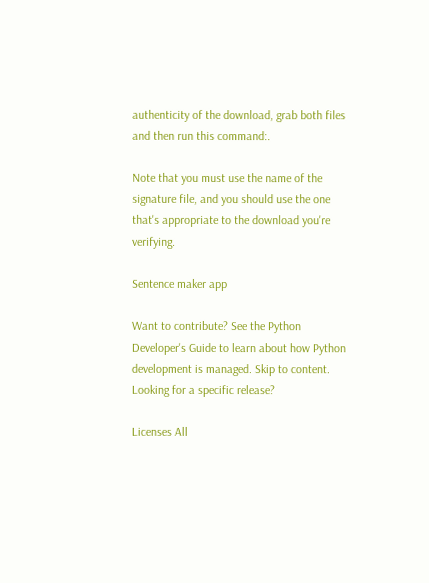authenticity of the download, grab both files and then run this command:.

Note that you must use the name of the signature file, and you should use the one that's appropriate to the download you're verifying.

Sentence maker app

Want to contribute? See the Python Developer's Guide to learn about how Python development is managed. Skip to content. Looking for a specific release?

Licenses All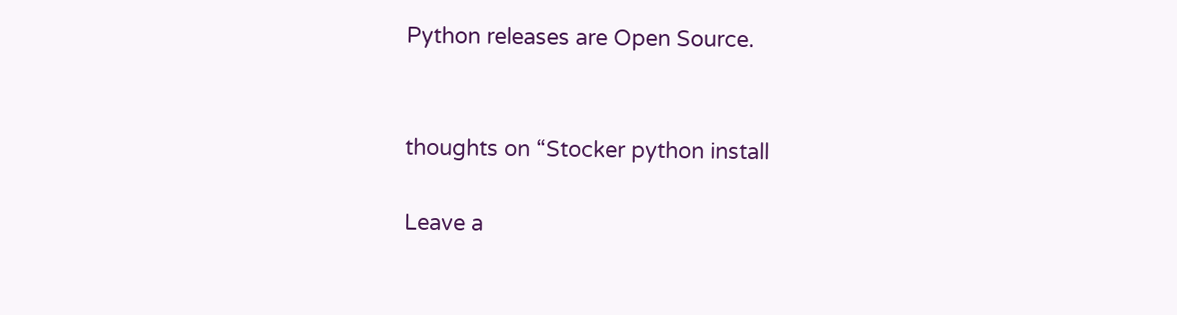Python releases are Open Source.


thoughts on “Stocker python install

Leave a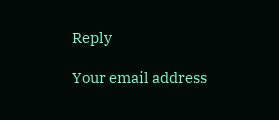Reply

Your email address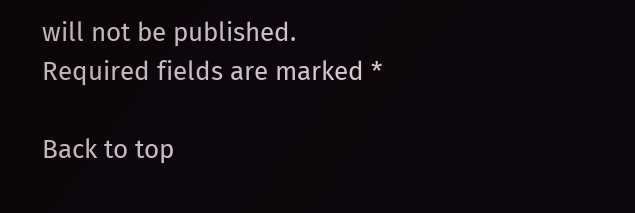will not be published. Required fields are marked *

Back to top